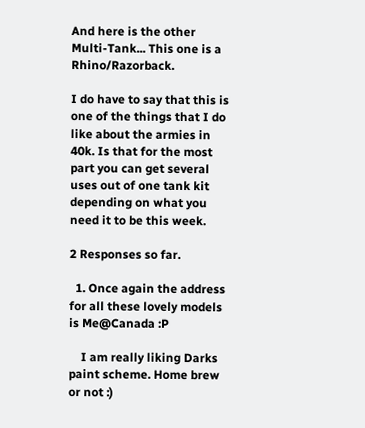And here is the other Multi-Tank... This one is a Rhino/Razorback.

I do have to say that this is one of the things that I do like about the armies in 40k. Is that for the most part you can get several uses out of one tank kit depending on what you need it to be this week.

2 Responses so far.

  1. Once again the address for all these lovely models is Me@Canada :P

    I am really liking Darks paint scheme. Home brew or not :)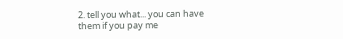2. tell you what... you can have them if you pay me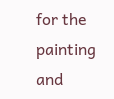for the painting and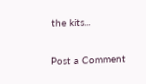the kits...

Post a Comment